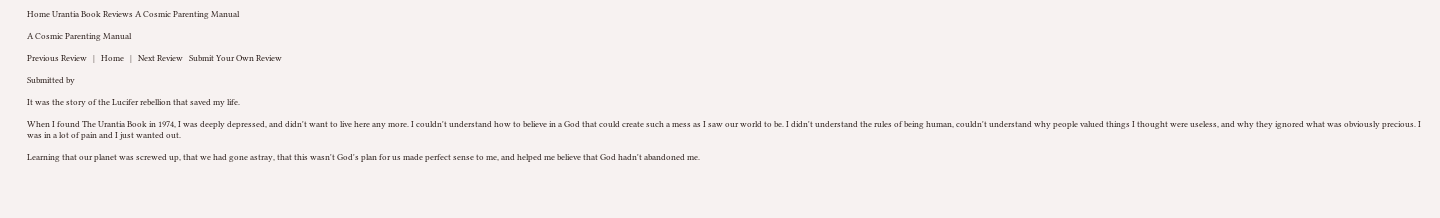Home Urantia Book Reviews A Cosmic Parenting Manual

A Cosmic Parenting Manual

Previous Review   |   Home   |   Next Review   Submit Your Own Review

Submitted by

It was the story of the Lucifer rebellion that saved my life.

When I found The Urantia Book in 1974, I was deeply depressed, and didn't want to live here any more. I couldn't understand how to believe in a God that could create such a mess as I saw our world to be. I didn't understand the rules of being human, couldn't understand why people valued things I thought were useless, and why they ignored what was obviously precious. I was in a lot of pain and I just wanted out.

Learning that our planet was screwed up, that we had gone astray, that this wasn't God's plan for us made perfect sense to me, and helped me believe that God hadn't abandoned me.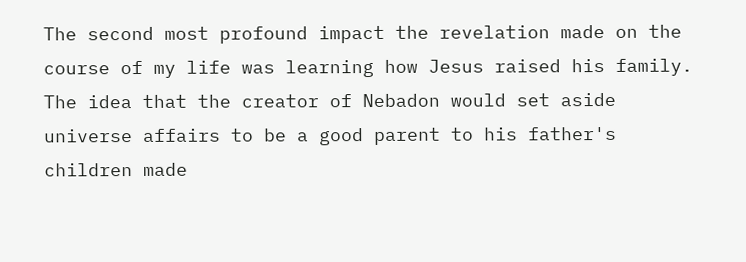The second most profound impact the revelation made on the course of my life was learning how Jesus raised his family. The idea that the creator of Nebadon would set aside universe affairs to be a good parent to his father's children made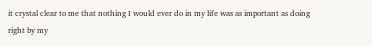it crystal clear to me that nothing I would ever do in my life was as important as doing right by my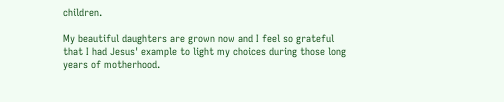children.

My beautiful daughters are grown now and I feel so grateful that I had Jesus' example to light my choices during those long years of motherhood.